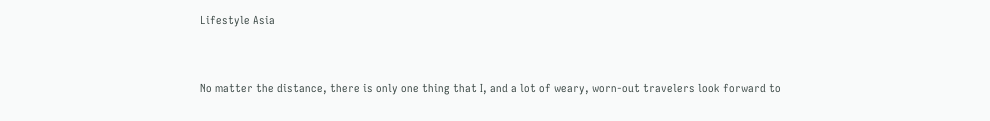Lifestyle Asia


No matter the distance, there is only one thing that I, and a lot of weary, worn-out travelers look forward to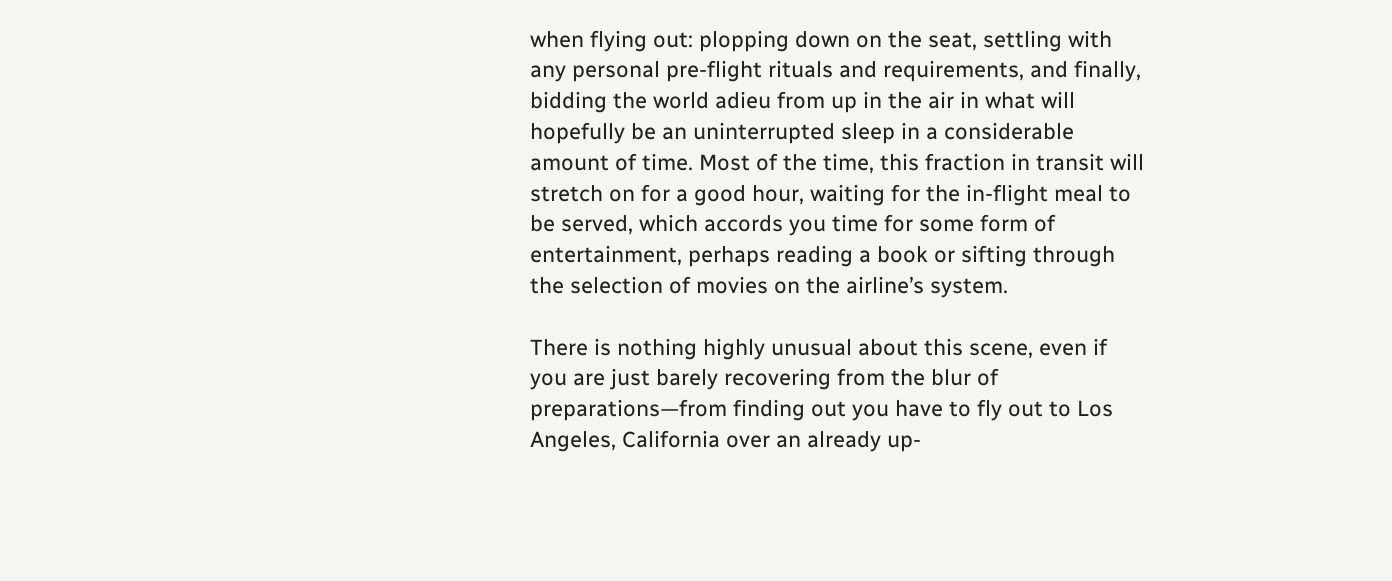when flying out: plopping down on the seat, settling with any personal pre-flight rituals and requirements, and finally, bidding the world adieu from up in the air in what will hopefully be an uninterrupted sleep in a considerable amount of time. Most of the time, this fraction in transit will stretch on for a good hour, waiting for the in-flight meal to be served, which accords you time for some form of entertainment, perhaps reading a book or sifting through the selection of movies on the airline’s system.

There is nothing highly unusual about this scene, even if you are just barely recovering from the blur of preparations—from finding out you have to fly out to Los Angeles, California over an already up-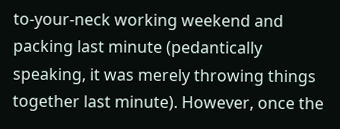to-your-neck working weekend and packing last minute (pedantically speaking, it was merely throwing things together last minute). However, once the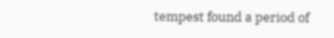tempest found a period of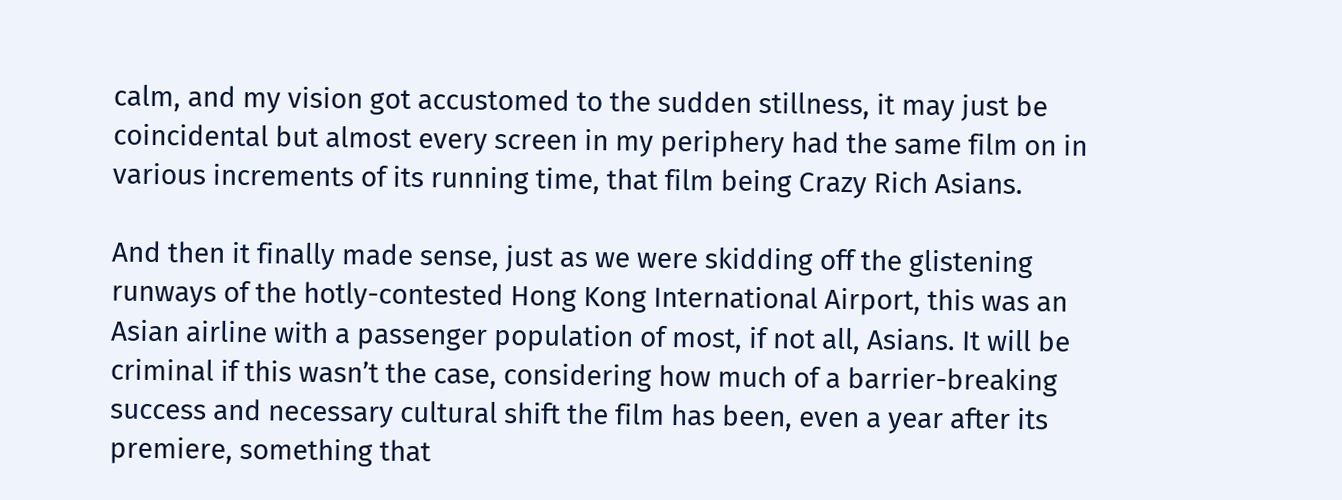calm, and my vision got accustomed to the sudden stillness, it may just be coincidental but almost every screen in my periphery had the same film on in various increments of its running time, that film being Crazy Rich Asians.

And then it finally made sense, just as we were skidding off the glistening runways of the hotly-contested Hong Kong International Airport, this was an Asian airline with a passenger population of most, if not all, Asians. It will be criminal if this wasn’t the case, considering how much of a barrier-breaking success and necessary cultural shift the film has been, even a year after its premiere, something that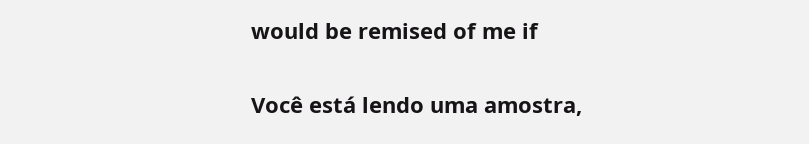would be remised of me if

Você está lendo uma amostra,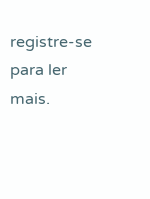registre-se para ler mais.